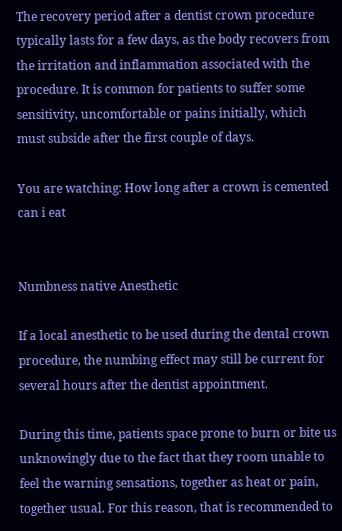The recovery period after a dentist crown procedure typically lasts for a few days, as the body recovers from the irritation and inflammation associated with the procedure. It is common for patients to suffer some sensitivity, uncomfortable or pains initially, which must subside after the first couple of days.

You are watching: How long after a crown is cemented can i eat


Numbness native Anesthetic

If a local anesthetic to be used during the dental crown procedure, the numbing effect may still be current for several hours after the dentist appointment.

During this time, patients space prone to burn or bite us unknowingly due to the fact that they room unable to feel the warning sensations, together as heat or pain, together usual. For this reason, that is recommended to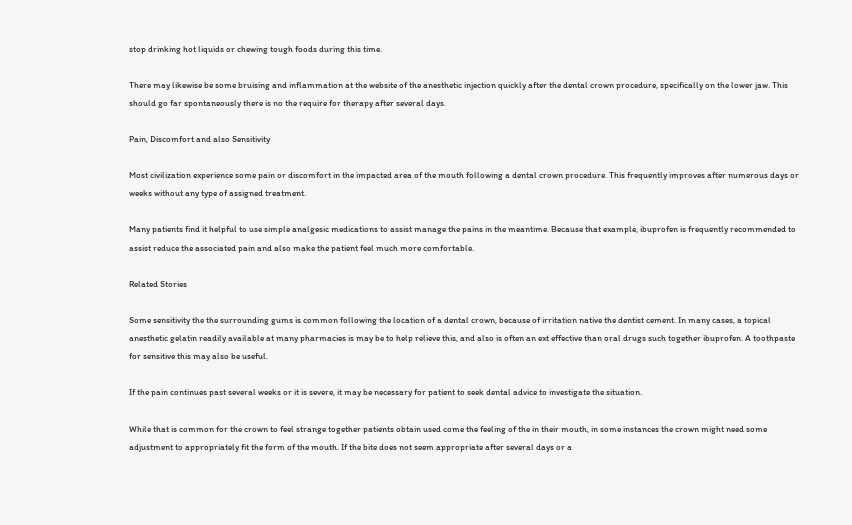stop drinking hot liquids or chewing tough foods during this time.

There may likewise be some bruising and inflammation at the website of the anesthetic injection quickly after the dental crown procedure, specifically on the lower jaw. This should go far spontaneously there is no the require for therapy after several days.

Pain, Discomfort and also Sensitivity

Most civilization experience some pain or discomfort in the impacted area of the mouth following a dental crown procedure. This frequently improves after numerous days or weeks without any type of assigned treatment.

Many patients find it helpful to use simple analgesic medications to assist manage the pains in the meantime. Because that example, ibuprofen is frequently recommended to assist reduce the associated pain and also make the patient feel much more comfortable.

Related Stories

Some sensitivity the the surrounding gums is common following the location of a dental crown, because of irritation native the dentist cement. In many cases, a topical anesthetic gelatin readily available at many pharmacies is may be to help relieve this, and also is often an ext effective than oral drugs such together ibuprofen. A toothpaste for sensitive this may also be useful.

If the pain continues past several weeks or it is severe, it may be necessary for patient to seek dental advice to investigate the situation.

While that is common for the crown to feel strange together patients obtain used come the feeling of the in their mouth, in some instances the crown might need some adjustment to appropriately fit the form of the mouth. If the bite does not seem appropriate after several days or a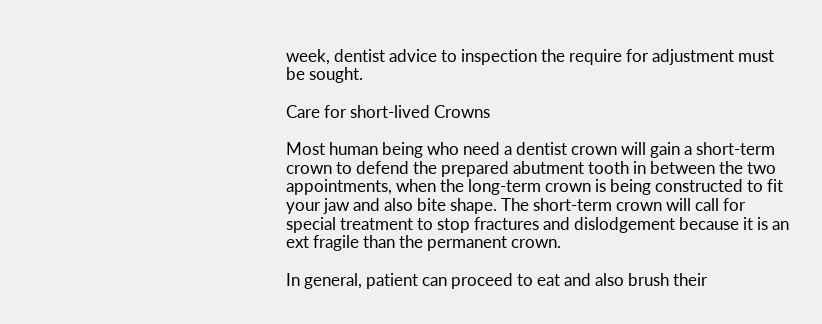week, dentist advice to inspection the require for adjustment must be sought.

Care for short-lived Crowns

Most human being who need a dentist crown will gain a short-term crown to defend the prepared abutment tooth in between the two appointments, when the long-term crown is being constructed to fit your jaw and also bite shape. The short-term crown will call for special treatment to stop fractures and dislodgement because it is an ext fragile than the permanent crown.

In general, patient can proceed to eat and also brush their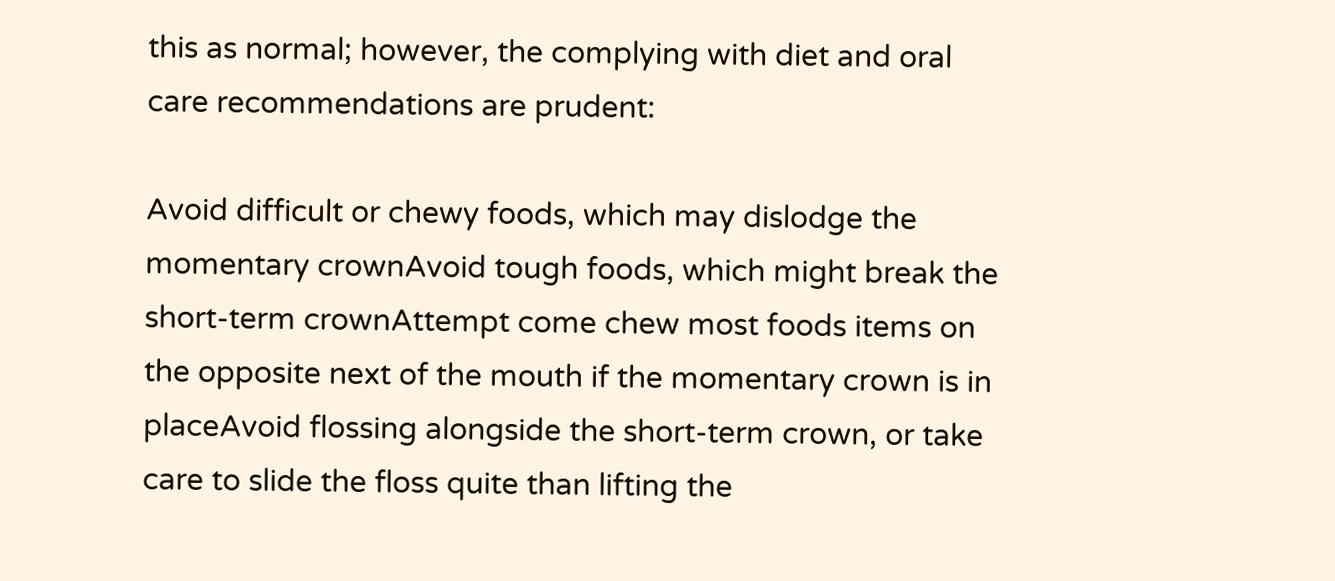this as normal; however, the complying with diet and oral care recommendations are prudent:

Avoid difficult or chewy foods, which may dislodge the momentary crownAvoid tough foods, which might break the short-term crownAttempt come chew most foods items on the opposite next of the mouth if the momentary crown is in placeAvoid flossing alongside the short-term crown, or take care to slide the floss quite than lifting the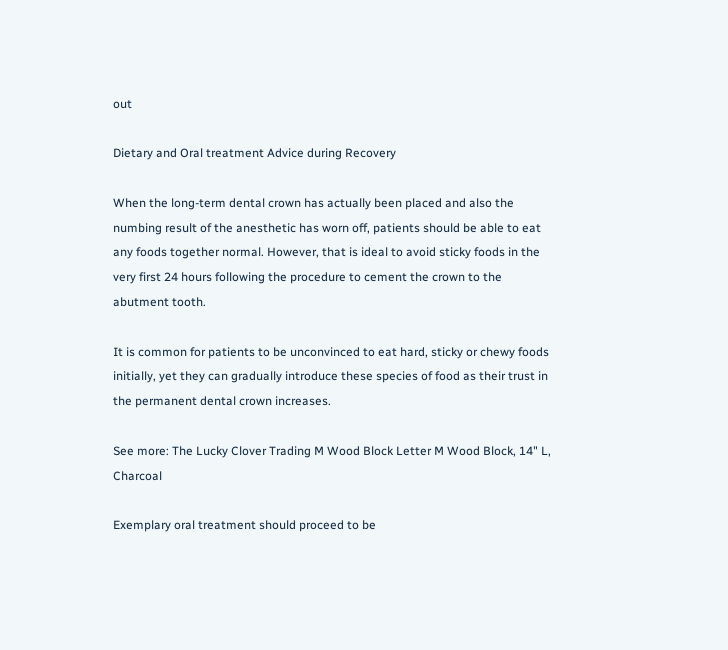out

Dietary and Oral treatment Advice during Recovery

When the long-term dental crown has actually been placed and also the numbing result of the anesthetic has worn off, patients should be able to eat any foods together normal. However, that is ideal to avoid sticky foods in the very first 24 hours following the procedure to cement the crown to the abutment tooth.

It is common for patients to be unconvinced to eat hard, sticky or chewy foods initially, yet they can gradually introduce these species of food as their trust in the permanent dental crown increases.

See more: The Lucky Clover Trading M Wood Block Letter M Wood Block, 14" L, Charcoal

Exemplary oral treatment should proceed to be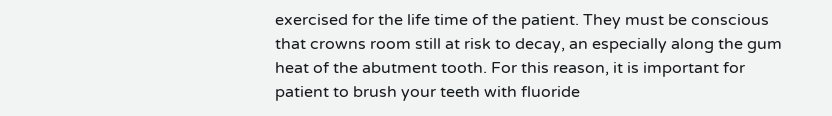exercised for the life time of the patient. They must be conscious that crowns room still at risk to decay, an especially along the gum heat of the abutment tooth. For this reason, it is important for patient to brush your teeth with fluoride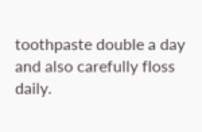toothpaste double a day and also carefully floss daily.